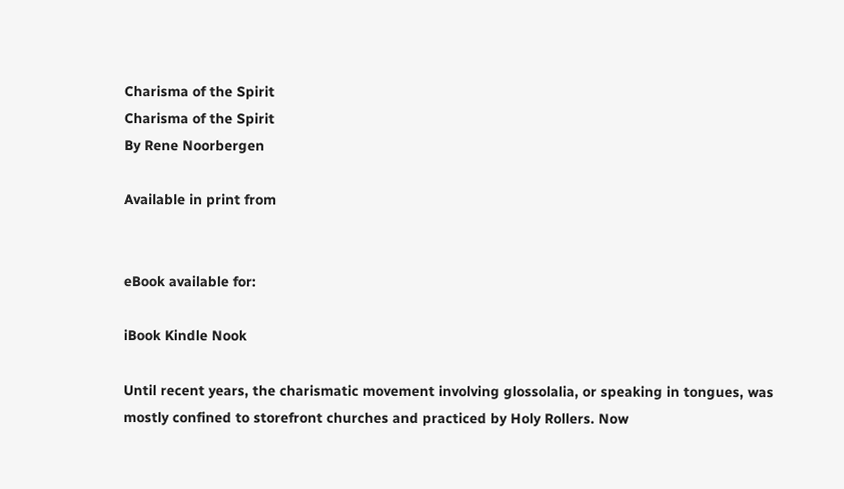Charisma of the Spirit
Charisma of the Spirit
By Rene Noorbergen

Available in print from


eBook available for:

iBook Kindle Nook

Until recent years, the charismatic movement involving glossolalia, or speaking in tongues, was mostly confined to storefront churches and practiced by Holy Rollers. Now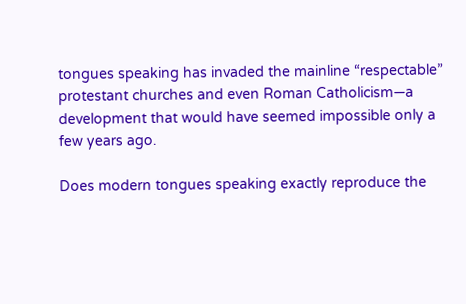tongues speaking has invaded the mainline “respectable” protestant churches and even Roman Catholicism—a development that would have seemed impossible only a few years ago.

Does modern tongues speaking exactly reproduce the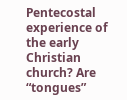Pentecostal experience of the early Christian church? Are “tongues”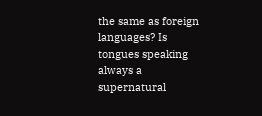the same as foreign languages? Is tongues speaking always a supernatural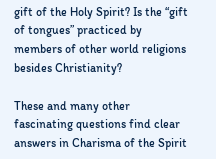gift of the Holy Spirit? Is the “gift of tongues” practiced by members of other world religions besides Christianity?

These and many other fascinating questions find clear answers in Charisma of the Spirit